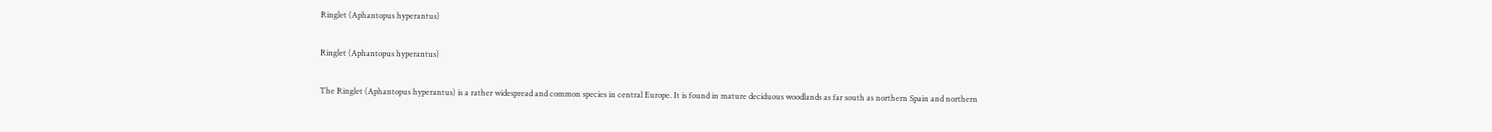Ringlet (Aphantopus hyperantus)

Ringlet (Aphantopus hyperantus)

The Ringlet (Aphantopus hyperantus) is a rather widespread and common species in central Europe. It is found in mature deciduous woodlands as far south as northern Spain and northern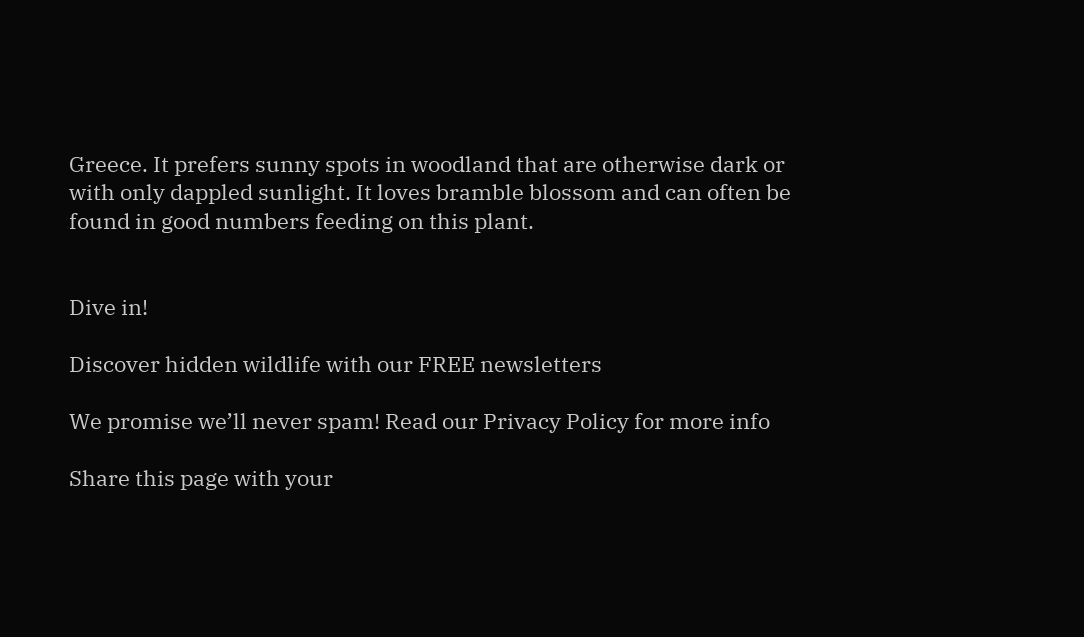Greece. It prefers sunny spots in woodland that are otherwise dark or with only dappled sunlight. It loves bramble blossom and can often be found in good numbers feeding on this plant.


Dive in!

Discover hidden wildlife with our FREE newsletters

We promise we’ll never spam! Read our Privacy Policy for more info

Share this page with your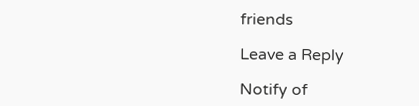friends

Leave a Reply

Notify of